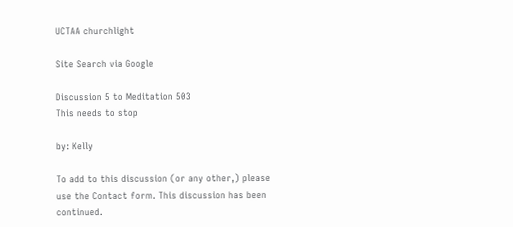UCTAA churchlight

Site Search via Google

Discussion 5 to Meditation 503
This needs to stop

by: Kelly

To add to this discussion (or any other,) please use the Contact form. This discussion has been continued.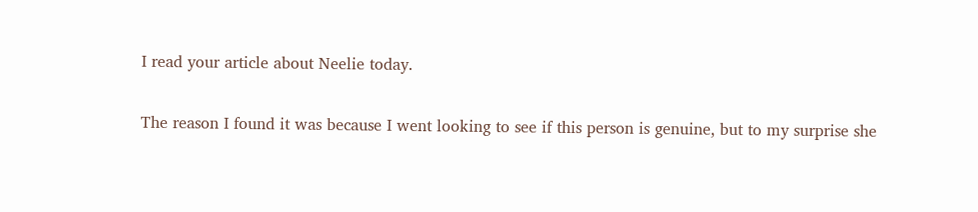I read your article about Neelie today.

The reason I found it was because I went looking to see if this person is genuine, but to my surprise she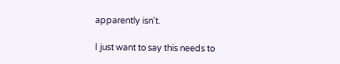apparently isn't.

I just want to say this needs to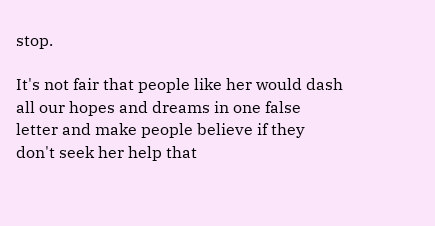stop.

It's not fair that people like her would dash all our hopes and dreams in one false letter and make people believe if they don't seek her help that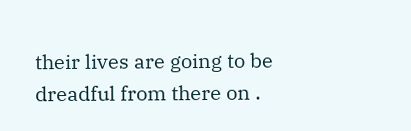their lives are going to be dreadful from there on .